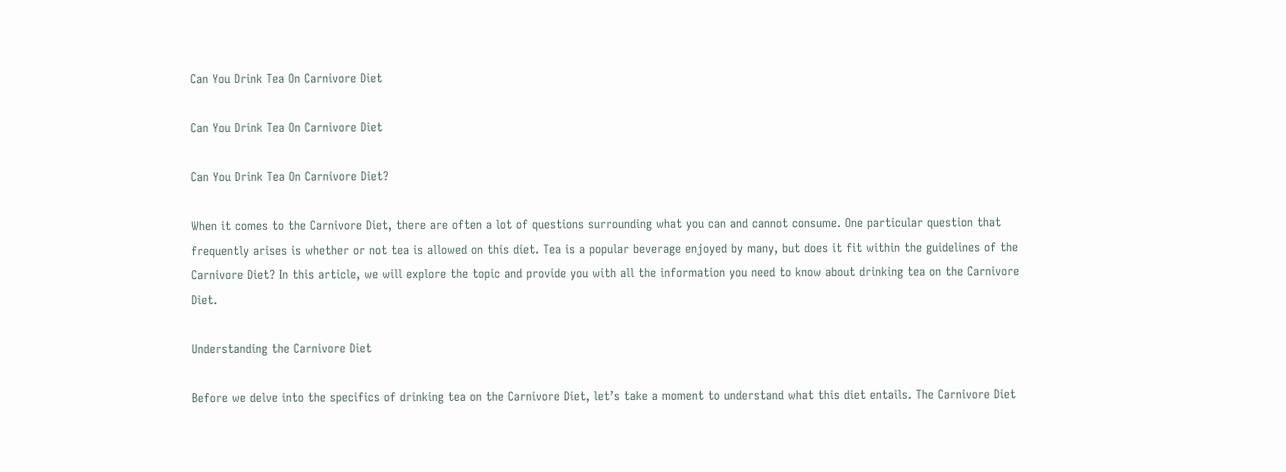Can You Drink Tea On Carnivore Diet

Can You Drink Tea On Carnivore Diet

Can You Drink Tea On Carnivore Diet?

When it comes to the Carnivore Diet, there are often a lot of questions surrounding what you can and cannot consume. One particular question that frequently arises is whether or not tea is allowed on this diet. Tea is a popular beverage enjoyed by many, but does it fit within the guidelines of the Carnivore Diet? In this article, we will explore the topic and provide you with all the information you need to know about drinking tea on the Carnivore Diet.

Understanding the Carnivore Diet

Before we delve into the specifics of drinking tea on the Carnivore Diet, let’s take a moment to understand what this diet entails. The Carnivore Diet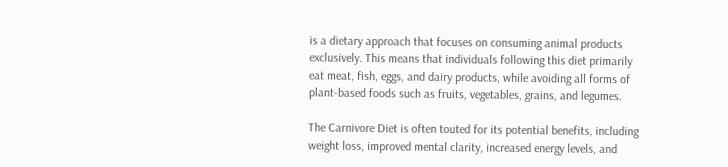is a dietary approach that focuses on consuming animal products exclusively. This means that individuals following this diet primarily eat meat, fish, eggs, and dairy products, while avoiding all forms of plant-based foods such as fruits, vegetables, grains, and legumes.

The Carnivore Diet is often touted for its potential benefits, including weight loss, improved mental clarity, increased energy levels, and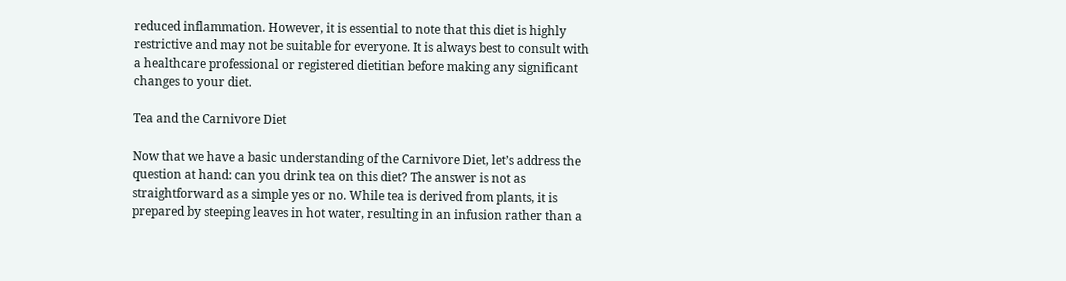reduced inflammation. However, it is essential to note that this diet is highly restrictive and may not be suitable for everyone. It is always best to consult with a healthcare professional or registered dietitian before making any significant changes to your diet.

Tea and the Carnivore Diet

Now that we have a basic understanding of the Carnivore Diet, let’s address the question at hand: can you drink tea on this diet? The answer is not as straightforward as a simple yes or no. While tea is derived from plants, it is prepared by steeping leaves in hot water, resulting in an infusion rather than a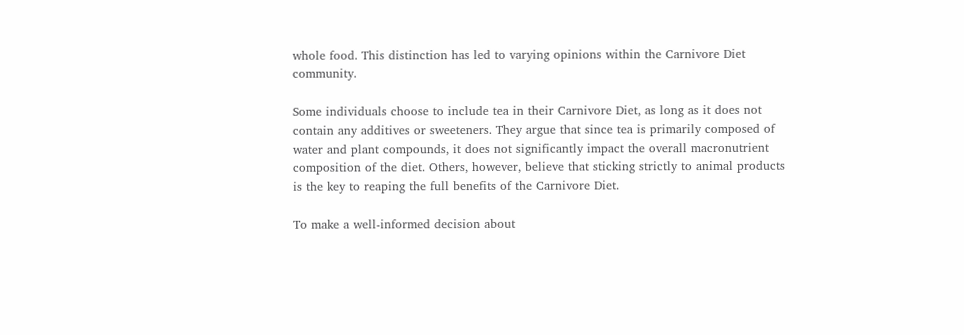whole food. This distinction has led to varying opinions within the Carnivore Diet community.

Some individuals choose to include tea in their Carnivore Diet, as long as it does not contain any additives or sweeteners. They argue that since tea is primarily composed of water and plant compounds, it does not significantly impact the overall macronutrient composition of the diet. Others, however, believe that sticking strictly to animal products is the key to reaping the full benefits of the Carnivore Diet.

To make a well-informed decision about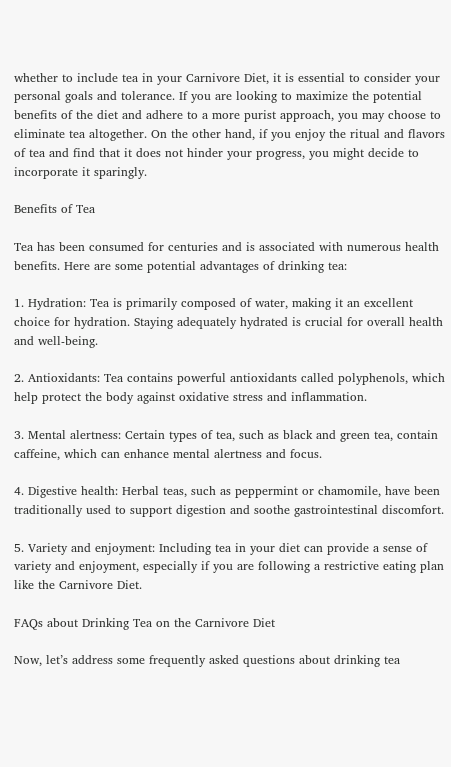whether to include tea in your Carnivore Diet, it is essential to consider your personal goals and tolerance. If you are looking to maximize the potential benefits of the diet and adhere to a more purist approach, you may choose to eliminate tea altogether. On the other hand, if you enjoy the ritual and flavors of tea and find that it does not hinder your progress, you might decide to incorporate it sparingly.

Benefits of Tea

Tea has been consumed for centuries and is associated with numerous health benefits. Here are some potential advantages of drinking tea:

1. Hydration: Tea is primarily composed of water, making it an excellent choice for hydration. Staying adequately hydrated is crucial for overall health and well-being.

2. Antioxidants: Tea contains powerful antioxidants called polyphenols, which help protect the body against oxidative stress and inflammation.

3. Mental alertness: Certain types of tea, such as black and green tea, contain caffeine, which can enhance mental alertness and focus.

4. Digestive health: Herbal teas, such as peppermint or chamomile, have been traditionally used to support digestion and soothe gastrointestinal discomfort.

5. Variety and enjoyment: Including tea in your diet can provide a sense of variety and enjoyment, especially if you are following a restrictive eating plan like the Carnivore Diet.

FAQs about Drinking Tea on the Carnivore Diet

Now, let’s address some frequently asked questions about drinking tea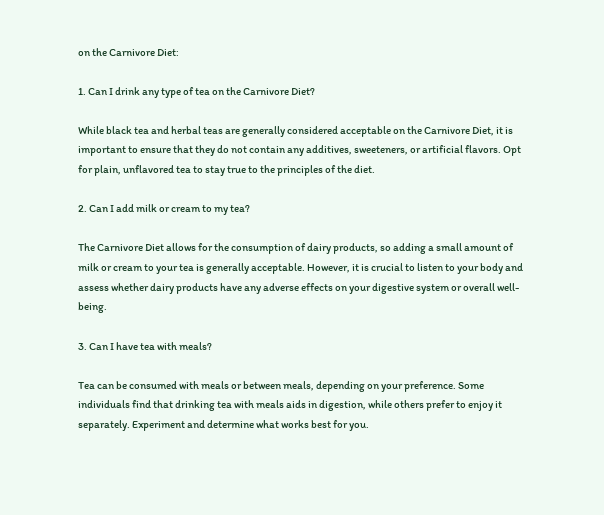on the Carnivore Diet:

1. Can I drink any type of tea on the Carnivore Diet?

While black tea and herbal teas are generally considered acceptable on the Carnivore Diet, it is important to ensure that they do not contain any additives, sweeteners, or artificial flavors. Opt for plain, unflavored tea to stay true to the principles of the diet.

2. Can I add milk or cream to my tea?

The Carnivore Diet allows for the consumption of dairy products, so adding a small amount of milk or cream to your tea is generally acceptable. However, it is crucial to listen to your body and assess whether dairy products have any adverse effects on your digestive system or overall well-being.

3. Can I have tea with meals?

Tea can be consumed with meals or between meals, depending on your preference. Some individuals find that drinking tea with meals aids in digestion, while others prefer to enjoy it separately. Experiment and determine what works best for you.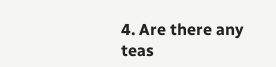4. Are there any teas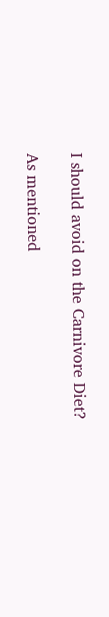I should avoid on the Carnivore Diet?

As mentioned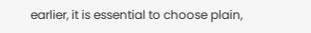earlier, it is essential to choose plain,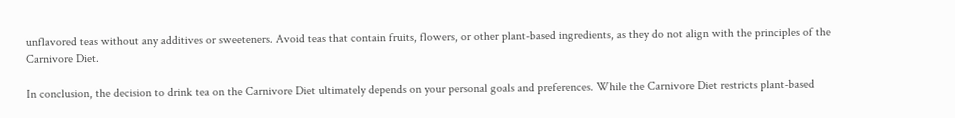unflavored teas without any additives or sweeteners. Avoid teas that contain fruits, flowers, or other plant-based ingredients, as they do not align with the principles of the Carnivore Diet.

In conclusion, the decision to drink tea on the Carnivore Diet ultimately depends on your personal goals and preferences. While the Carnivore Diet restricts plant-based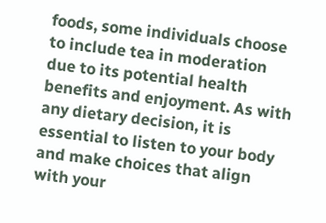foods, some individuals choose to include tea in moderation due to its potential health benefits and enjoyment. As with any dietary decision, it is essential to listen to your body and make choices that align with your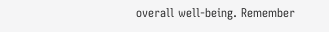overall well-being. Remember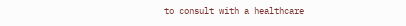to consult with a healthcare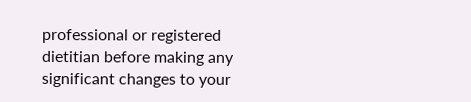professional or registered dietitian before making any significant changes to your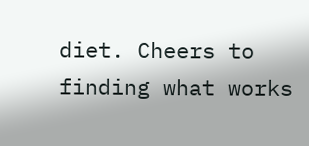diet. Cheers to finding what works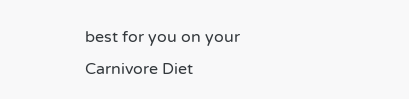best for you on your Carnivore Diet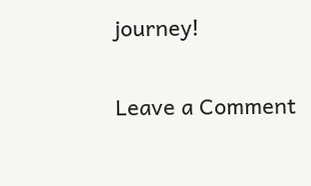journey!

Leave a Comment